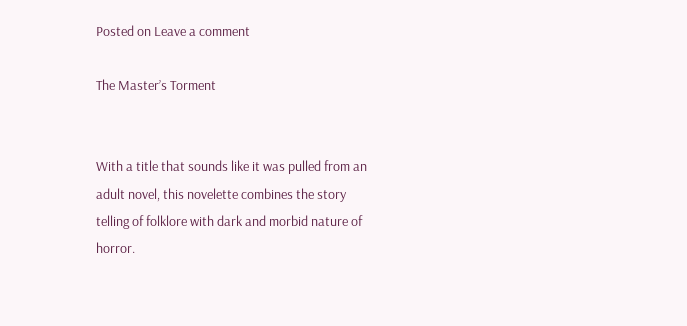Posted on Leave a comment

The Master’s Torment


With a title that sounds like it was pulled from an adult novel, this novelette combines the story telling of folklore with dark and morbid nature of horror.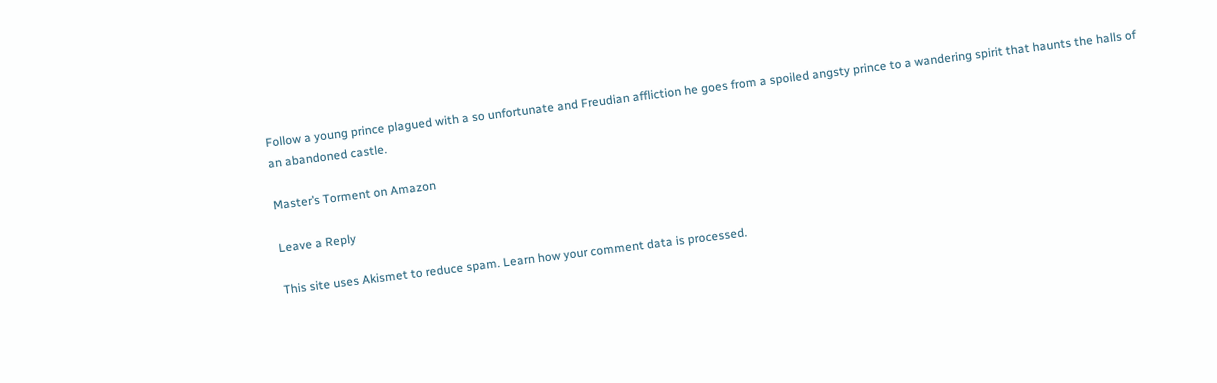Follow a young prince plagued with a so unfortunate and Freudian affliction he goes from a spoiled angsty prince to a wandering spirit that haunts the halls of an abandoned castle.

Master’s Torment on Amazon

Leave a Reply

This site uses Akismet to reduce spam. Learn how your comment data is processed.